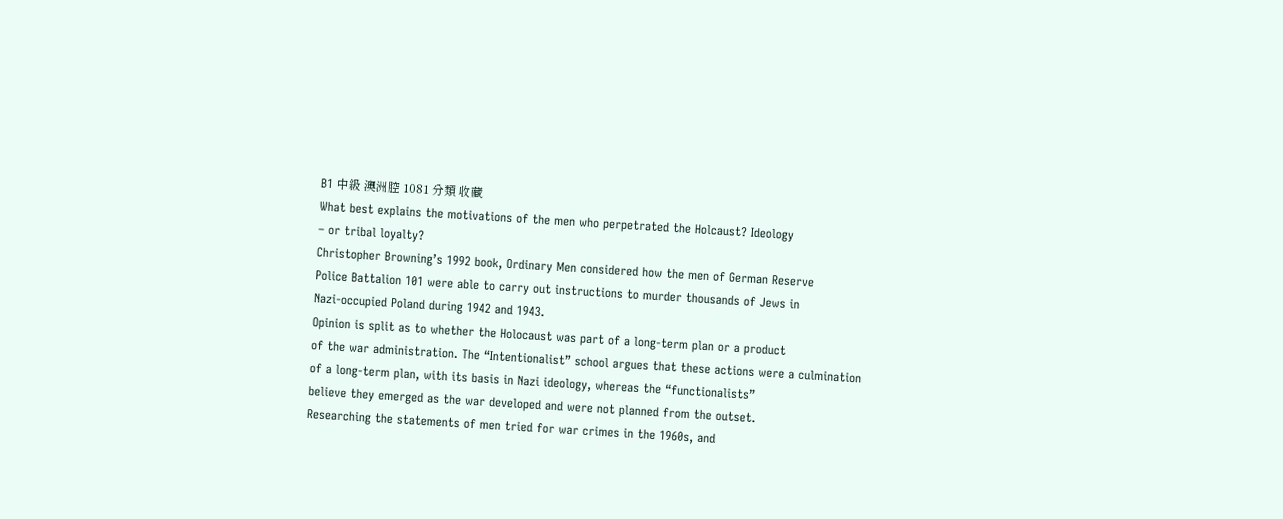B1 中級 澳洲腔 1081 分類 收藏
What best explains the motivations of the men who perpetrated the Holcaust? Ideology
– or tribal loyalty?
Christopher Browning’s 1992 book, Ordinary Men considered how the men of German Reserve
Police Battalion 101 were able to carry out instructions to murder thousands of Jews in
Nazi-occupied Poland during 1942 and 1943.
Opinion is split as to whether the Holocaust was part of a long-term plan or a product
of the war administration. The “Intentionalist” school argues that these actions were a culmination
of a long-term plan, with its basis in Nazi ideology, whereas the “functionalists”
believe they emerged as the war developed and were not planned from the outset.
Researching the statements of men tried for war crimes in the 1960s, and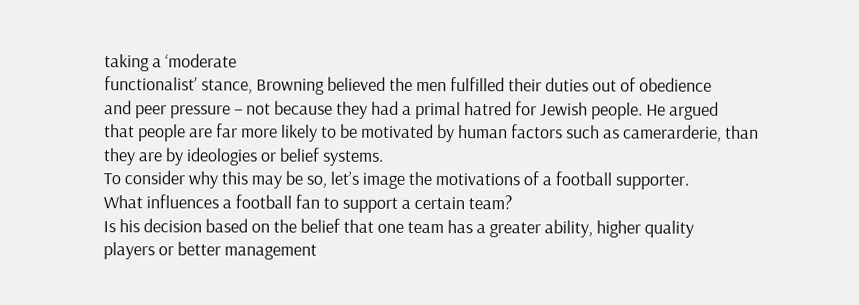taking a ‘moderate
functionalist’ stance, Browning believed the men fulfilled their duties out of obedience
and peer pressure – not because they had a primal hatred for Jewish people. He argued
that people are far more likely to be motivated by human factors such as camerarderie, than
they are by ideologies or belief systems.
To consider why this may be so, let’s image the motivations of a football supporter.
What influences a football fan to support a certain team?
Is his decision based on the belief that one team has a greater ability, higher quality
players or better management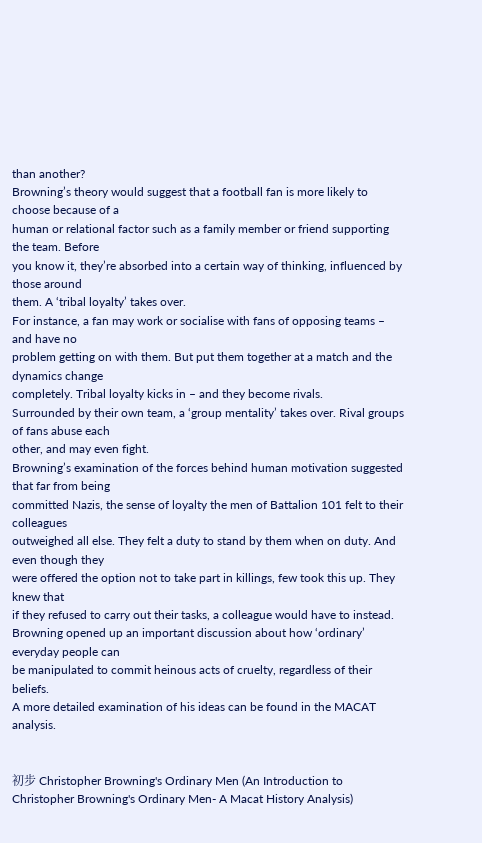than another?
Browning’s theory would suggest that a football fan is more likely to choose because of a
human or relational factor such as a family member or friend supporting the team. Before
you know it, they’re absorbed into a certain way of thinking, influenced by those around
them. A ‘tribal loyalty’ takes over.
For instance, a fan may work or socialise with fans of opposing teams – and have no
problem getting on with them. But put them together at a match and the dynamics change
completely. Tribal loyalty kicks in – and they become rivals.
Surrounded by their own team, a ‘group mentality’ takes over. Rival groups of fans abuse each
other, and may even fight.
Browning’s examination of the forces behind human motivation suggested that far from being
committed Nazis, the sense of loyalty the men of Battalion 101 felt to their colleagues
outweighed all else. They felt a duty to stand by them when on duty. And even though they
were offered the option not to take part in killings, few took this up. They knew that
if they refused to carry out their tasks, a colleague would have to instead.
Browning opened up an important discussion about how ‘ordinary’ everyday people can
be manipulated to commit heinous acts of cruelty, regardless of their beliefs.
A more detailed examination of his ideas can be found in the MACAT analysis.


初步 Christopher Browning's Ordinary Men (An Introduction to Christopher Browning's Ordinary Men- A Macat History Analysis)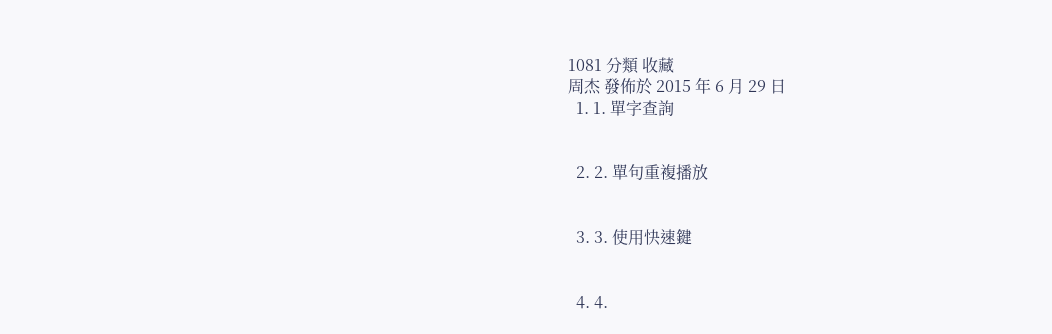1081 分類 收藏
周杰 發佈於 2015 年 6 月 29 日
  1. 1. 單字查詢


  2. 2. 單句重複播放


  3. 3. 使用快速鍵


  4. 4.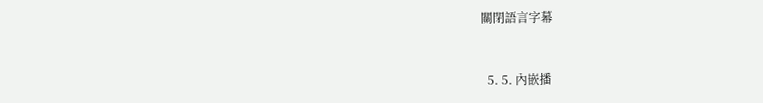關閉語言字幕


  5. 5. 內嵌播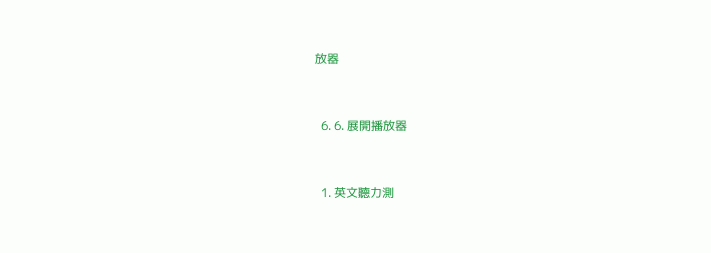放器


  6. 6. 展開播放器


  1. 英文聽力測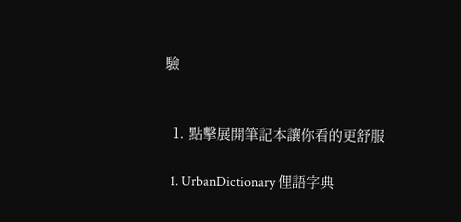驗


  1. 點擊展開筆記本讓你看的更舒服

  1. UrbanDictionary 俚語字典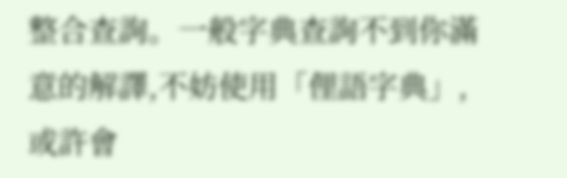整合查詢。一般字典查詢不到你滿意的解譯,不妨使用「俚語字典」,或許會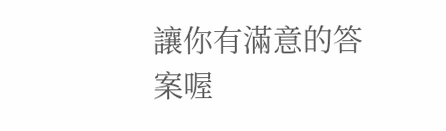讓你有滿意的答案喔